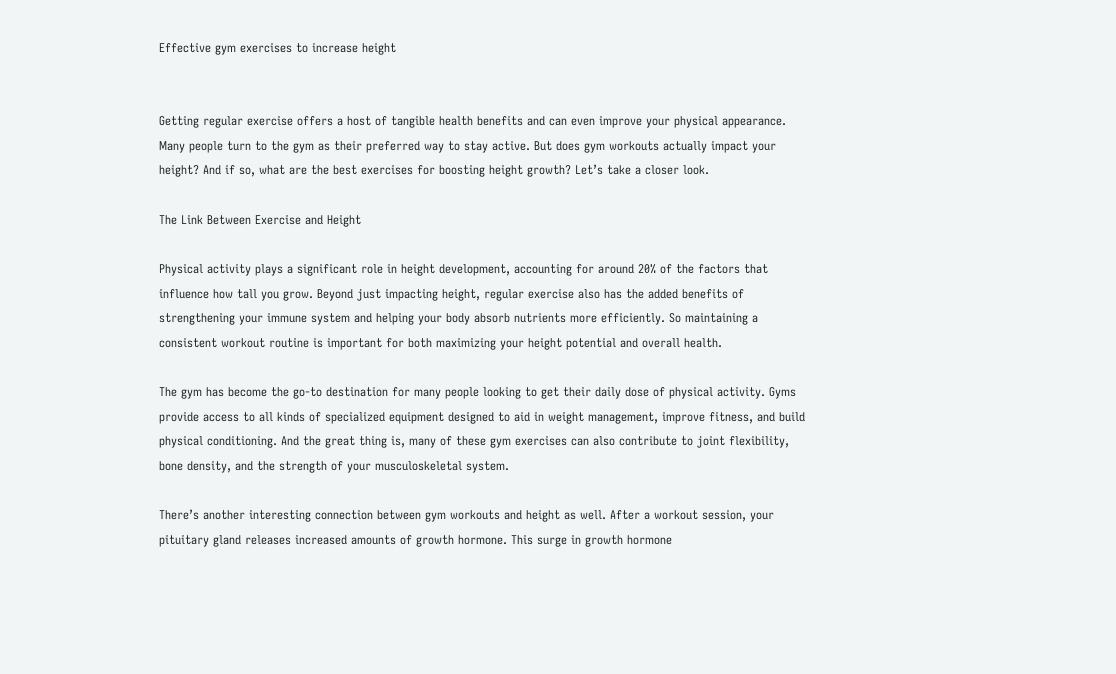Effective gym exercises to increase height


Getting regular exercise offers a host of tangible health benefits and can even improve your physical appearance. Many people turn to the gym as their preferred way to stay active. But does gym workouts actually impact your height? And if so, what are the best exercises for boosting height growth? Let’s take a closer look.

The Link Between Exercise and Height

Physical activity plays a significant role in height development, accounting for around 20% of the factors that influence how tall you grow. Beyond just impacting height, regular exercise also has the added benefits of strengthening your immune system and helping your body absorb nutrients more efficiently. So maintaining a consistent workout routine is important for both maximizing your height potential and overall health.

The gym has become the go-to destination for many people looking to get their daily dose of physical activity. Gyms provide access to all kinds of specialized equipment designed to aid in weight management, improve fitness, and build physical conditioning. And the great thing is, many of these gym exercises can also contribute to joint flexibility, bone density, and the strength of your musculoskeletal system.

There’s another interesting connection between gym workouts and height as well. After a workout session, your pituitary gland releases increased amounts of growth hormone. This surge in growth hormone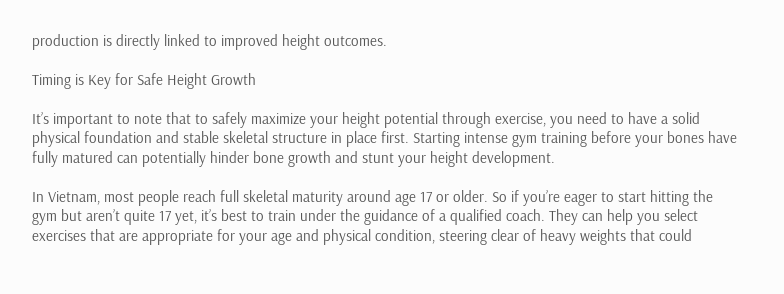production is directly linked to improved height outcomes.

Timing is Key for Safe Height Growth

It’s important to note that to safely maximize your height potential through exercise, you need to have a solid physical foundation and stable skeletal structure in place first. Starting intense gym training before your bones have fully matured can potentially hinder bone growth and stunt your height development.

In Vietnam, most people reach full skeletal maturity around age 17 or older. So if you’re eager to start hitting the gym but aren’t quite 17 yet, it’s best to train under the guidance of a qualified coach. They can help you select exercises that are appropriate for your age and physical condition, steering clear of heavy weights that could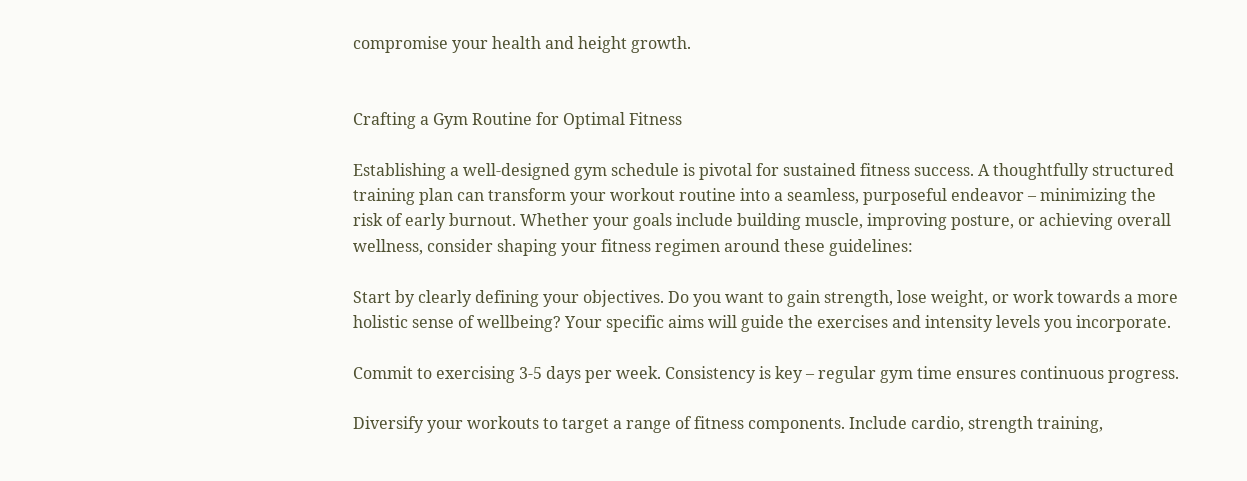compromise your health and height growth.


Crafting a Gym Routine for Optimal Fitness

Establishing a well-designed gym schedule is pivotal for sustained fitness success. A thoughtfully structured training plan can transform your workout routine into a seamless, purposeful endeavor – minimizing the risk of early burnout. Whether your goals include building muscle, improving posture, or achieving overall wellness, consider shaping your fitness regimen around these guidelines:

Start by clearly defining your objectives. Do you want to gain strength, lose weight, or work towards a more holistic sense of wellbeing? Your specific aims will guide the exercises and intensity levels you incorporate.

Commit to exercising 3-5 days per week. Consistency is key – regular gym time ensures continuous progress.

Diversify your workouts to target a range of fitness components. Include cardio, strength training,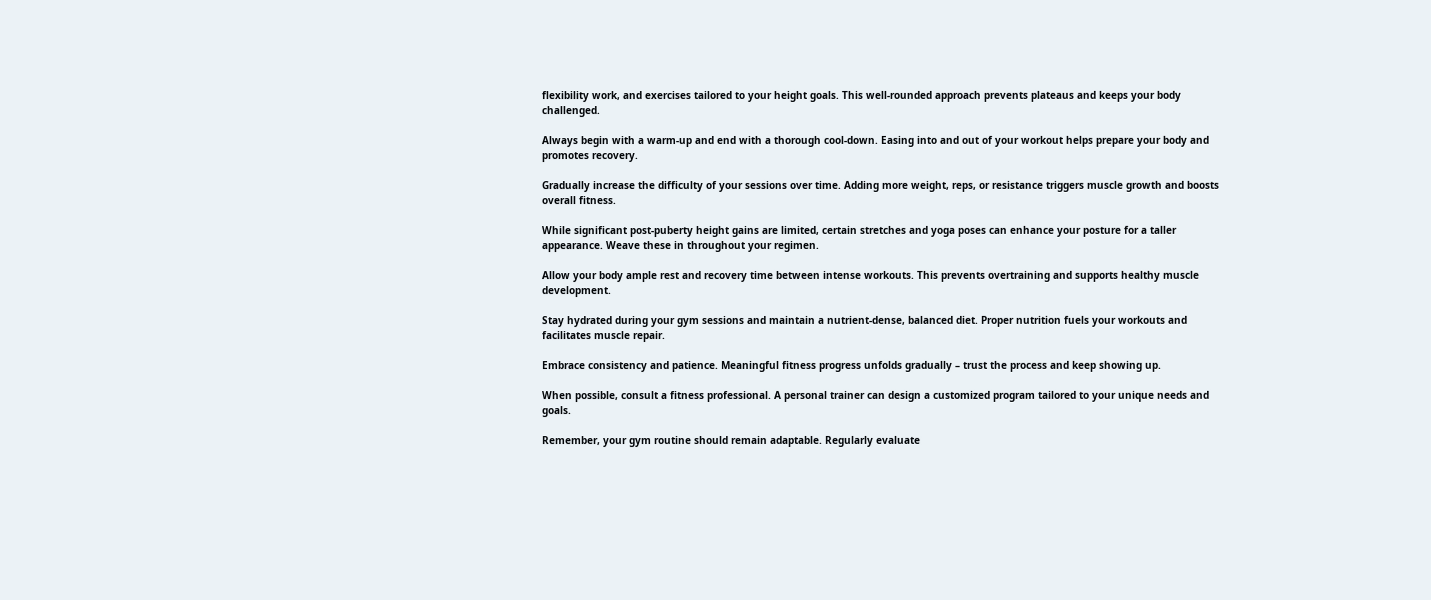flexibility work, and exercises tailored to your height goals. This well-rounded approach prevents plateaus and keeps your body challenged.

Always begin with a warm-up and end with a thorough cool-down. Easing into and out of your workout helps prepare your body and promotes recovery.

Gradually increase the difficulty of your sessions over time. Adding more weight, reps, or resistance triggers muscle growth and boosts overall fitness.

While significant post-puberty height gains are limited, certain stretches and yoga poses can enhance your posture for a taller appearance. Weave these in throughout your regimen.

Allow your body ample rest and recovery time between intense workouts. This prevents overtraining and supports healthy muscle development.

Stay hydrated during your gym sessions and maintain a nutrient-dense, balanced diet. Proper nutrition fuels your workouts and facilitates muscle repair.

Embrace consistency and patience. Meaningful fitness progress unfolds gradually – trust the process and keep showing up.

When possible, consult a fitness professional. A personal trainer can design a customized program tailored to your unique needs and goals.

Remember, your gym routine should remain adaptable. Regularly evaluate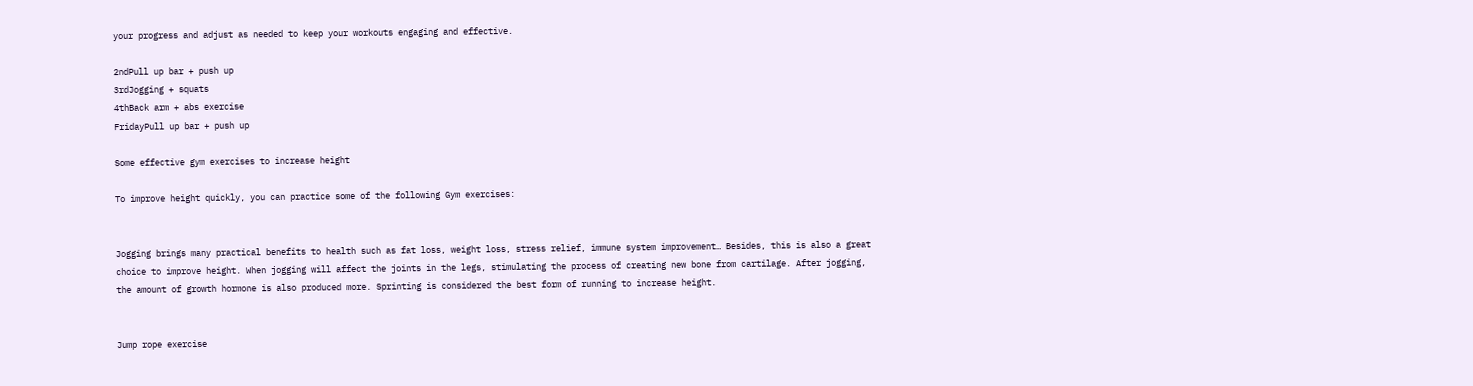your progress and adjust as needed to keep your workouts engaging and effective.

2ndPull up bar + push up
3rdJogging + squats
4thBack arm + abs exercise
FridayPull up bar + push up

Some effective gym exercises to increase height

To improve height quickly, you can practice some of the following Gym exercises:


Jogging brings many practical benefits to health such as fat loss, weight loss, stress relief, immune system improvement… Besides, this is also a great choice to improve height. When jogging will affect the joints in the legs, stimulating the process of creating new bone from cartilage. After jogging, the amount of growth hormone is also produced more. Sprinting is considered the best form of running to increase height.


Jump rope exercise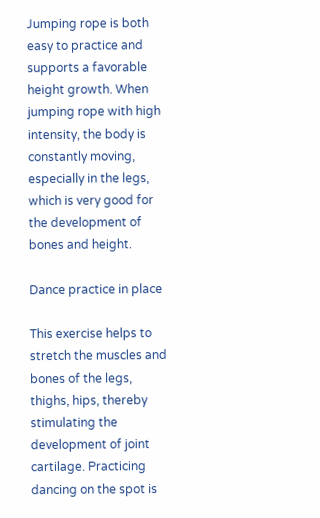Jumping rope is both easy to practice and supports a favorable height growth. When jumping rope with high intensity, the body is constantly moving, especially in the legs, which is very good for the development of bones and height.

Dance practice in place

This exercise helps to stretch the muscles and bones of the legs, thighs, hips, thereby stimulating the development of joint cartilage. Practicing dancing on the spot is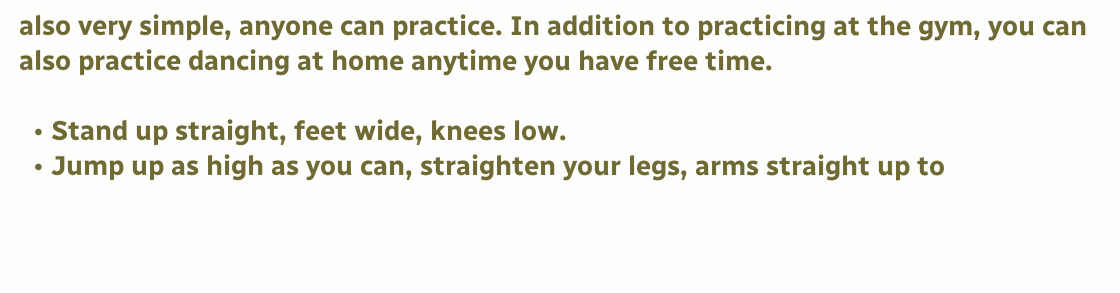also very simple, anyone can practice. In addition to practicing at the gym, you can also practice dancing at home anytime you have free time.

  • Stand up straight, feet wide, knees low.
  • Jump up as high as you can, straighten your legs, arms straight up to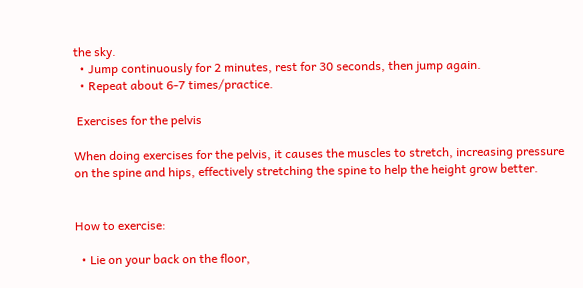the sky.
  • Jump continuously for 2 minutes, rest for 30 seconds, then jump again.
  • Repeat about 6-7 times/practice.

 Exercises for the pelvis

When doing exercises for the pelvis, it causes the muscles to stretch, increasing pressure on the spine and hips, effectively stretching the spine to help the height grow better.


How to exercise:

  • Lie on your back on the floor,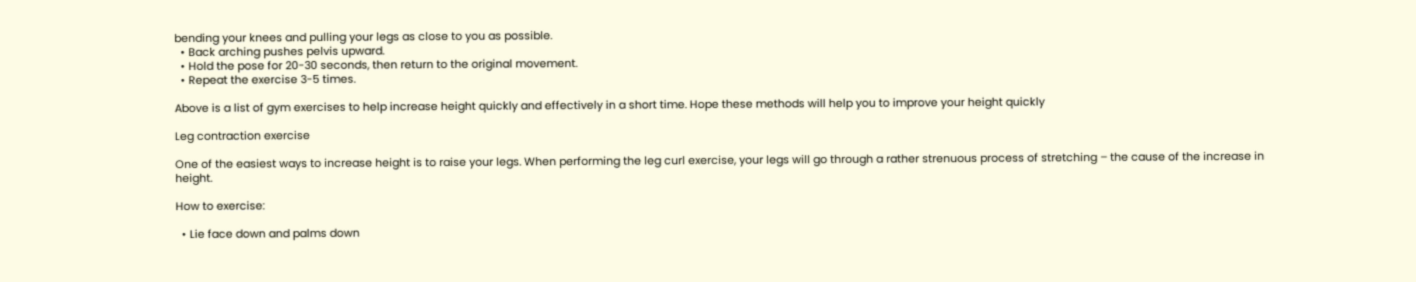bending your knees and pulling your legs as close to you as possible.
  • Back arching pushes pelvis upward.
  • Hold the pose for 20-30 seconds, then return to the original movement.
  • Repeat the exercise 3-5 times.

Above is a list of gym exercises to help increase height quickly and effectively in a short time. Hope these methods will help you to improve your height quickly

Leg contraction exercise

One of the easiest ways to increase height is to raise your legs. When performing the leg curl exercise, your legs will go through a rather strenuous process of stretching – the cause of the increase in height.

How to exercise:

  • Lie face down and palms down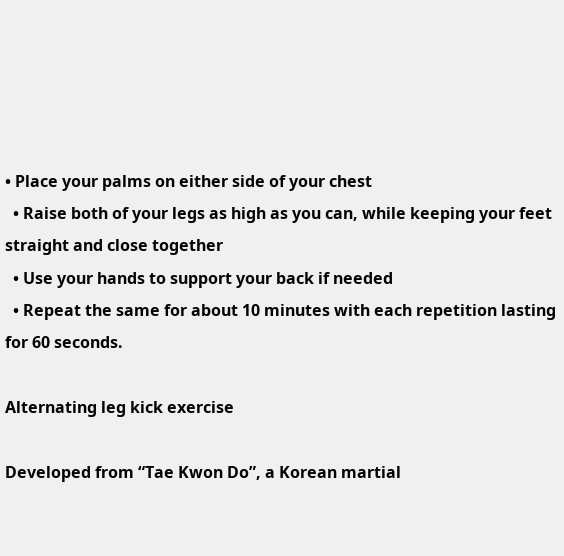• Place your palms on either side of your chest
  • Raise both of your legs as high as you can, while keeping your feet straight and close together
  • Use your hands to support your back if needed
  • Repeat the same for about 10 minutes with each repetition lasting for 60 seconds.

Alternating leg kick exercise

Developed from “Tae Kwon Do”, a Korean martial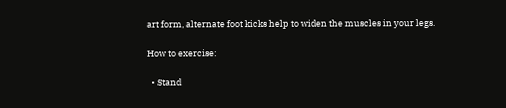art form, alternate foot kicks help to widen the muscles in your legs.

How to exercise:

  • Stand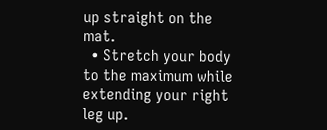up straight on the mat.
  • Stretch your body to the maximum while extending your right leg up.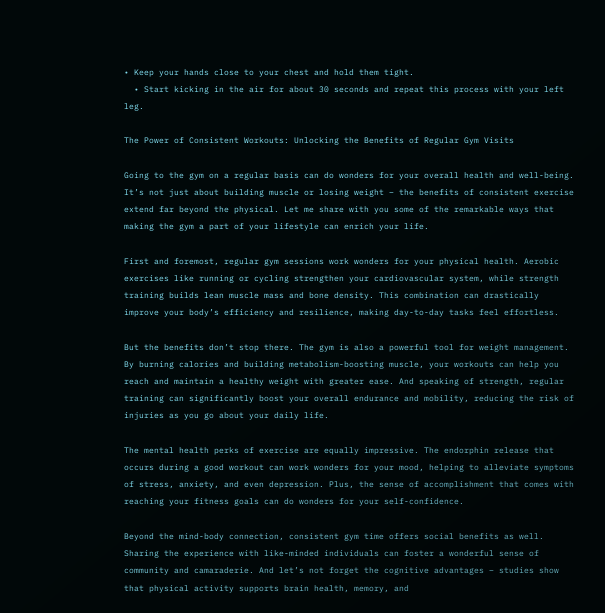• Keep your hands close to your chest and hold them tight.
  • Start kicking in the air for about 30 seconds and repeat this process with your left leg.

The Power of Consistent Workouts: Unlocking the Benefits of Regular Gym Visits

Going to the gym on a regular basis can do wonders for your overall health and well-being. It’s not just about building muscle or losing weight – the benefits of consistent exercise extend far beyond the physical. Let me share with you some of the remarkable ways that making the gym a part of your lifestyle can enrich your life.

First and foremost, regular gym sessions work wonders for your physical health. Aerobic exercises like running or cycling strengthen your cardiovascular system, while strength training builds lean muscle mass and bone density. This combination can drastically improve your body’s efficiency and resilience, making day-to-day tasks feel effortless.

But the benefits don’t stop there. The gym is also a powerful tool for weight management. By burning calories and building metabolism-boosting muscle, your workouts can help you reach and maintain a healthy weight with greater ease. And speaking of strength, regular training can significantly boost your overall endurance and mobility, reducing the risk of injuries as you go about your daily life.

The mental health perks of exercise are equally impressive. The endorphin release that occurs during a good workout can work wonders for your mood, helping to alleviate symptoms of stress, anxiety, and even depression. Plus, the sense of accomplishment that comes with reaching your fitness goals can do wonders for your self-confidence.

Beyond the mind-body connection, consistent gym time offers social benefits as well. Sharing the experience with like-minded individuals can foster a wonderful sense of community and camaraderie. And let’s not forget the cognitive advantages – studies show that physical activity supports brain health, memory, and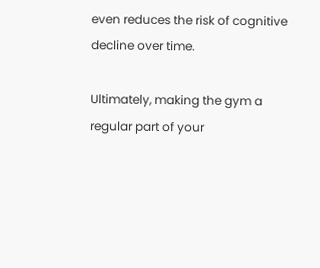even reduces the risk of cognitive decline over time.

Ultimately, making the gym a regular part of your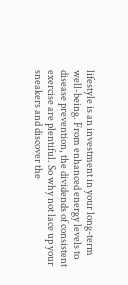lifestyle is an investment in your long-term well-being. From enhanced energy levels to disease prevention, the dividends of consistent exercise are plentiful. So why not lace up your sneakers and discover the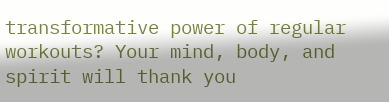transformative power of regular workouts? Your mind, body, and spirit will thank you